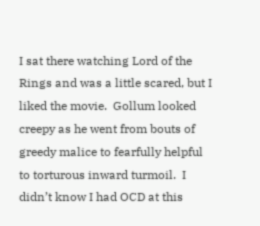I sat there watching Lord of the Rings and was a little scared, but I liked the movie.  Gollum looked creepy as he went from bouts of greedy malice to fearfully helpful to torturous inward turmoil.  I didn’t know I had OCD at this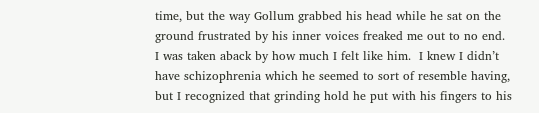time, but the way Gollum grabbed his head while he sat on the ground frustrated by his inner voices freaked me out to no end.  I was taken aback by how much I felt like him.  I knew I didn’t have schizophrenia which he seemed to sort of resemble having, but I recognized that grinding hold he put with his fingers to his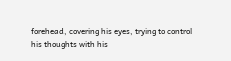forehead, covering his eyes, trying to control his thoughts with his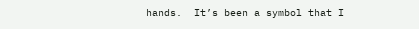hands.  It’s been a symbol that I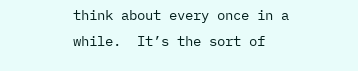think about every once in a while.  It’s the sort of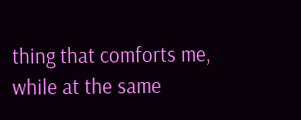thing that comforts me, while at the same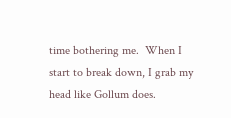time bothering me.  When I start to break down, I grab my head like Gollum does.